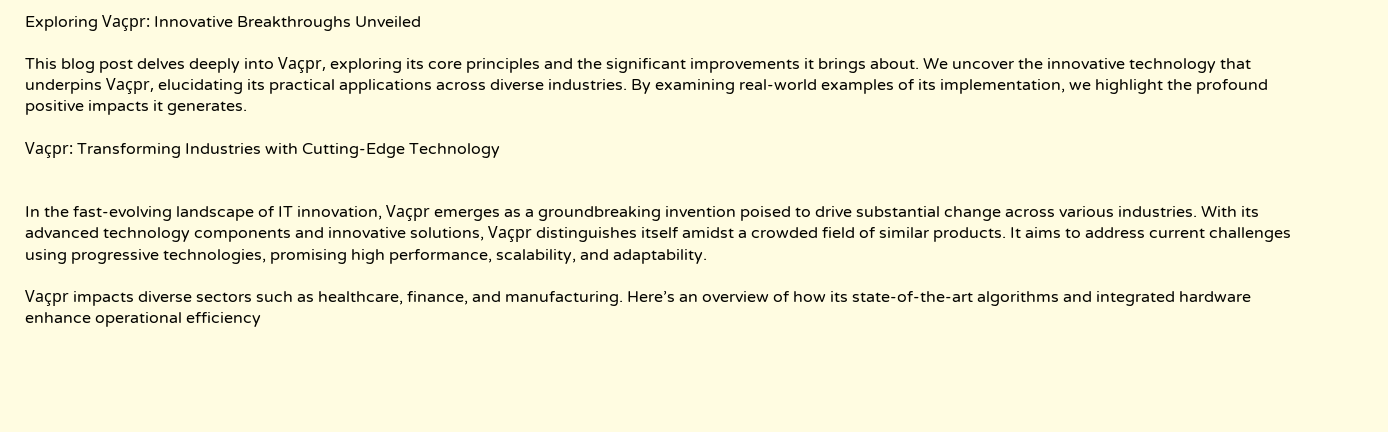Exploring Vaçpr: Innovative Breakthroughs Unveiled

This blog post delves deeply into Vaçpr, exploring its core principles and the significant improvements it brings about. We uncover the innovative technology that underpins Vaçpr, elucidating its practical applications across diverse industries. By examining real-world examples of its implementation, we highlight the profound positive impacts it generates.

Vaçpr: Transforming Industries with Cutting-Edge Technology


In the fast-evolving landscape of IT innovation, Vaçpr emerges as a groundbreaking invention poised to drive substantial change across various industries. With its advanced technology components and innovative solutions, Vaçpr distinguishes itself amidst a crowded field of similar products. It aims to address current challenges using progressive technologies, promising high performance, scalability, and adaptability.

Vaçpr impacts diverse sectors such as healthcare, finance, and manufacturing. Here’s an overview of how its state-of-the-art algorithms and integrated hardware enhance operational efficiency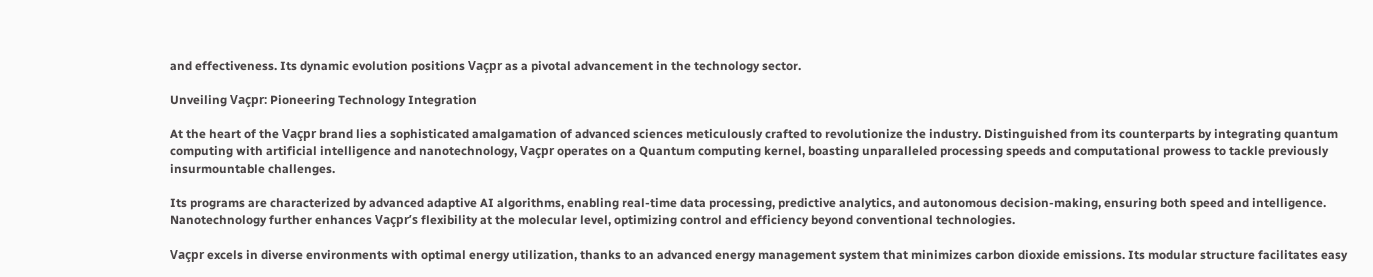and effectiveness. Its dynamic evolution positions Vaçpr as a pivotal advancement in the technology sector.

Unveiling Vaçpr: Pioneering Technology Integration

At the heart of the Vaçpr brand lies a sophisticated amalgamation of advanced sciences meticulously crafted to revolutionize the industry. Distinguished from its counterparts by integrating quantum computing with artificial intelligence and nanotechnology, Vaçpr operates on a Quantum computing kernel, boasting unparalleled processing speeds and computational prowess to tackle previously insurmountable challenges.

Its programs are characterized by advanced adaptive AI algorithms, enabling real-time data processing, predictive analytics, and autonomous decision-making, ensuring both speed and intelligence. Nanotechnology further enhances Vaçpr’s flexibility at the molecular level, optimizing control and efficiency beyond conventional technologies.

Vaçpr excels in diverse environments with optimal energy utilization, thanks to an advanced energy management system that minimizes carbon dioxide emissions. Its modular structure facilitates easy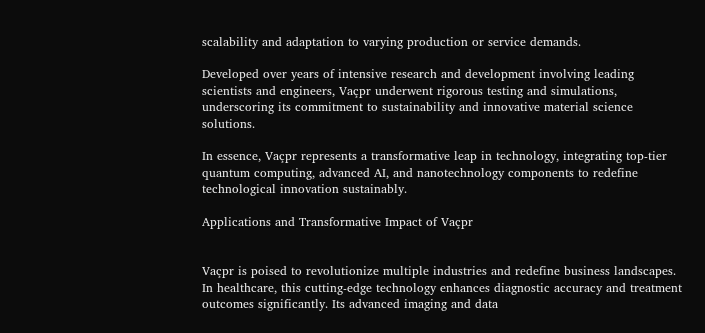scalability and adaptation to varying production or service demands.

Developed over years of intensive research and development involving leading scientists and engineers, Vaçpr underwent rigorous testing and simulations, underscoring its commitment to sustainability and innovative material science solutions.

In essence, Vaçpr represents a transformative leap in technology, integrating top-tier quantum computing, advanced AI, and nanotechnology components to redefine technological innovation sustainably.

Applications and Transformative Impact of Vaçpr


Vaçpr is poised to revolutionize multiple industries and redefine business landscapes. In healthcare, this cutting-edge technology enhances diagnostic accuracy and treatment outcomes significantly. Its advanced imaging and data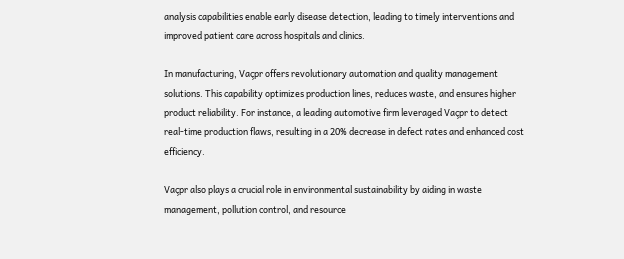analysis capabilities enable early disease detection, leading to timely interventions and improved patient care across hospitals and clinics.

In manufacturing, Vaçpr offers revolutionary automation and quality management solutions. This capability optimizes production lines, reduces waste, and ensures higher product reliability. For instance, a leading automotive firm leveraged Vaçpr to detect real-time production flaws, resulting in a 20% decrease in defect rates and enhanced cost efficiency.

Vaçpr also plays a crucial role in environmental sustainability by aiding in waste management, pollution control, and resource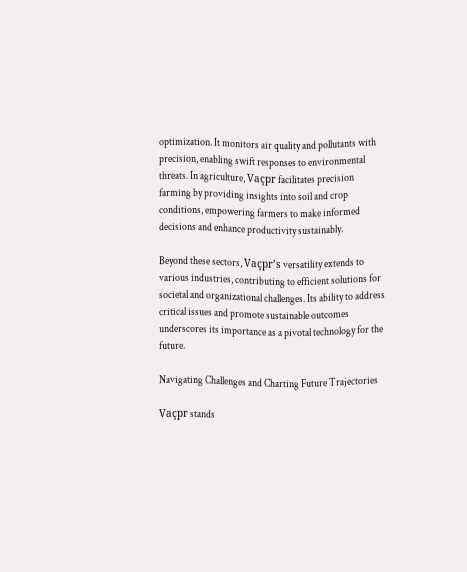optimization. It monitors air quality and pollutants with precision, enabling swift responses to environmental threats. In agriculture, Vaçpr facilitates precision farming by providing insights into soil and crop conditions, empowering farmers to make informed decisions and enhance productivity sustainably.

Beyond these sectors, Vaçpr’s versatility extends to various industries, contributing to efficient solutions for societal and organizational challenges. Its ability to address critical issues and promote sustainable outcomes underscores its importance as a pivotal technology for the future.

Navigating Challenges and Charting Future Trajectories

Vaçpr stands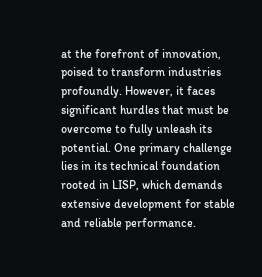at the forefront of innovation, poised to transform industries profoundly. However, it faces significant hurdles that must be overcome to fully unleash its potential. One primary challenge lies in its technical foundation rooted in LISP, which demands extensive development for stable and reliable performance.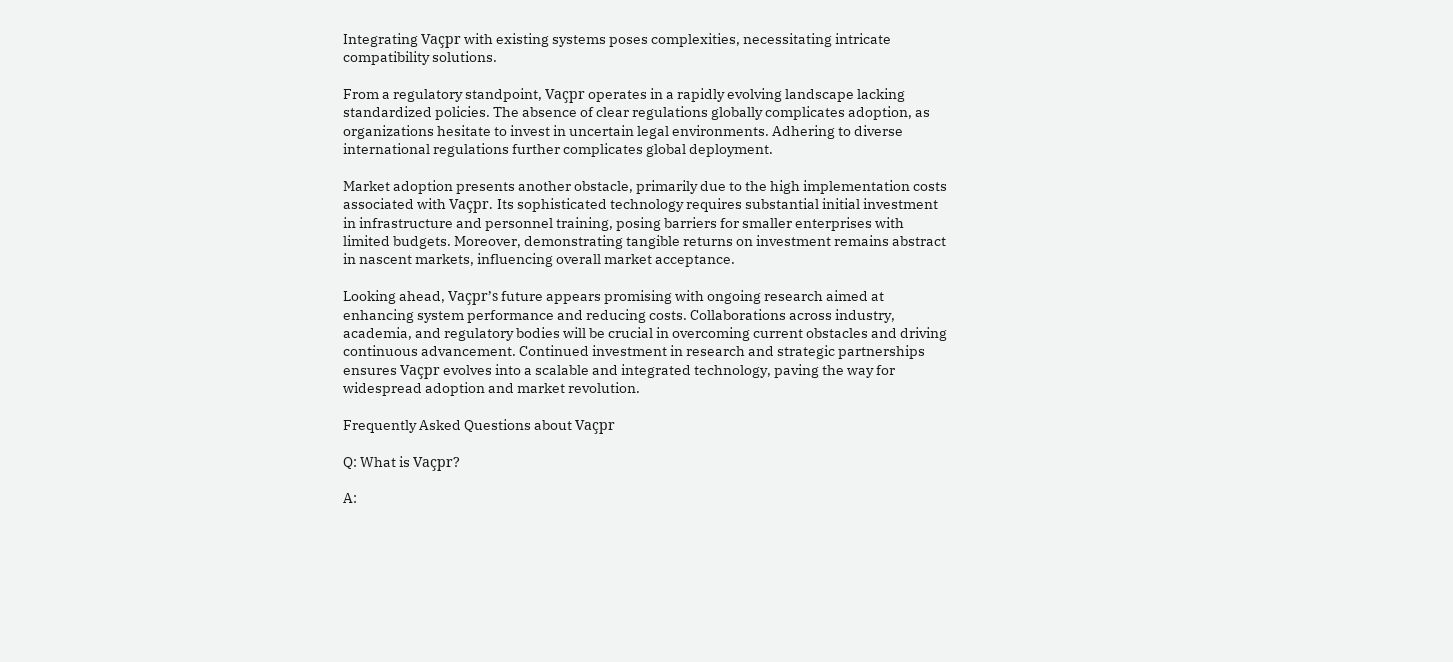Integrating Vaçpr with existing systems poses complexities, necessitating intricate compatibility solutions.

From a regulatory standpoint, Vaçpr operates in a rapidly evolving landscape lacking standardized policies. The absence of clear regulations globally complicates adoption, as organizations hesitate to invest in uncertain legal environments. Adhering to diverse international regulations further complicates global deployment.

Market adoption presents another obstacle, primarily due to the high implementation costs associated with Vaçpr. Its sophisticated technology requires substantial initial investment in infrastructure and personnel training, posing barriers for smaller enterprises with limited budgets. Moreover, demonstrating tangible returns on investment remains abstract in nascent markets, influencing overall market acceptance.

Looking ahead, Vaçpr’s future appears promising with ongoing research aimed at enhancing system performance and reducing costs. Collaborations across industry, academia, and regulatory bodies will be crucial in overcoming current obstacles and driving continuous advancement. Continued investment in research and strategic partnerships ensures Vaçpr evolves into a scalable and integrated technology, paving the way for widespread adoption and market revolution.

Frequently Asked Questions about Vaçpr

Q: What is Vaçpr?

A: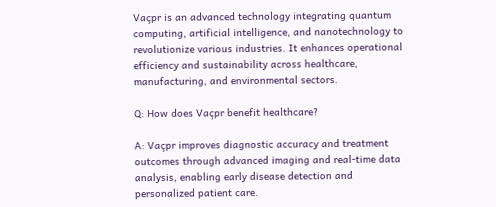Vaçpr is an advanced technology integrating quantum computing, artificial intelligence, and nanotechnology to revolutionize various industries. It enhances operational efficiency and sustainability across healthcare, manufacturing, and environmental sectors.

Q: How does Vaçpr benefit healthcare?

A: Vaçpr improves diagnostic accuracy and treatment outcomes through advanced imaging and real-time data analysis, enabling early disease detection and personalized patient care.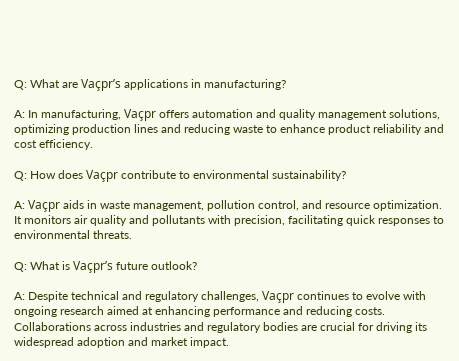Q: What are Vaçpr’s applications in manufacturing?

A: In manufacturing, Vaçpr offers automation and quality management solutions, optimizing production lines and reducing waste to enhance product reliability and cost efficiency.

Q: How does Vaçpr contribute to environmental sustainability?

A: Vaçpr aids in waste management, pollution control, and resource optimization. It monitors air quality and pollutants with precision, facilitating quick responses to environmental threats.

Q: What is Vaçpr’s future outlook?

A: Despite technical and regulatory challenges, Vaçpr continues to evolve with ongoing research aimed at enhancing performance and reducing costs. Collaborations across industries and regulatory bodies are crucial for driving its widespread adoption and market impact.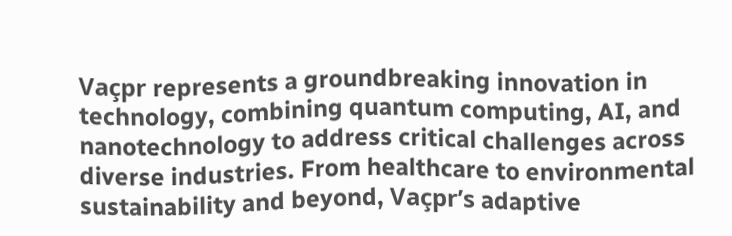Vaçpr represents a groundbreaking innovation in technology, combining quantum computing, AI, and nanotechnology to address critical challenges across diverse industries. From healthcare to environmental sustainability and beyond, Vaçpr’s adaptive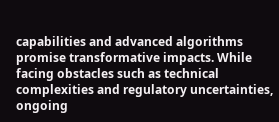capabilities and advanced algorithms promise transformative impacts. While facing obstacles such as technical complexities and regulatory uncertainties, ongoing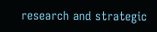research and strategic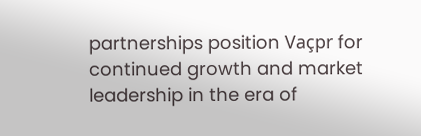partnerships position Vaçpr for continued growth and market leadership in the era of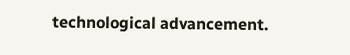technological advancement.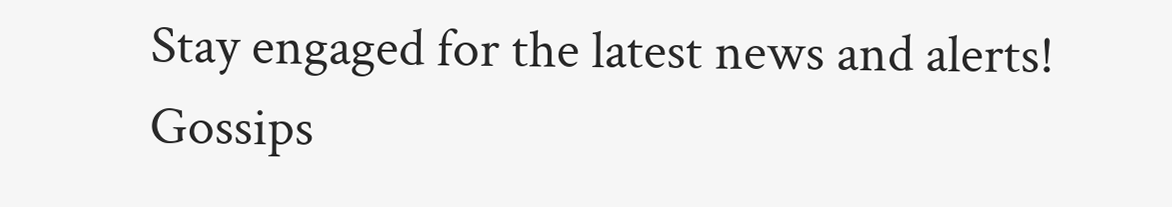Stay engaged for the latest news and alerts! Gossips